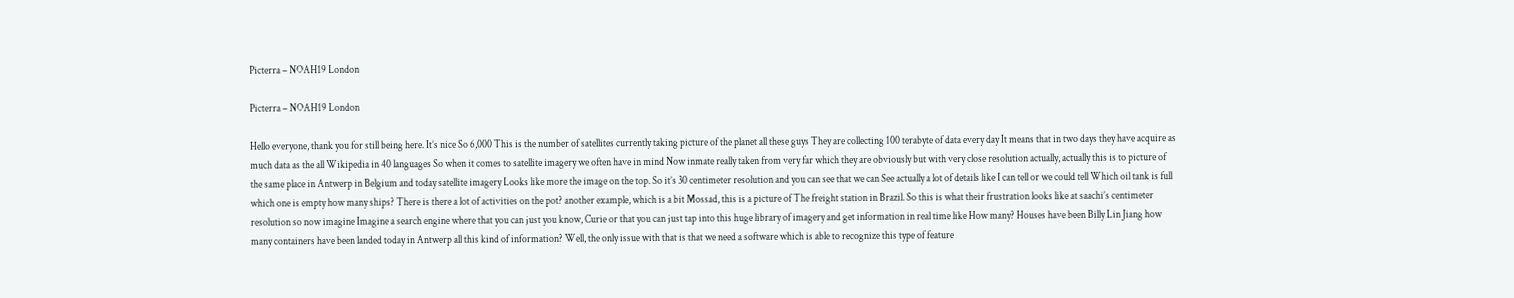Picterra – NOAH19 London

Picterra – NOAH19 London

Hello everyone, thank you for still being here. It’s nice So 6,000 This is the number of satellites currently taking picture of the planet all these guys They are collecting 100 terabyte of data every day It means that in two days they have acquire as much data as the all Wikipedia in 40 languages So when it comes to satellite imagery we often have in mind Now inmate really taken from very far which they are obviously but with very close resolution actually, actually this is to picture of the same place in Antwerp in Belgium and today satellite imagery Looks like more the image on the top. So it’s 30 centimeter resolution and you can see that we can See actually a lot of details like I can tell or we could tell Which oil tank is full which one is empty how many ships? There is there a lot of activities on the pot? another example, which is a bit Mossad, this is a picture of The freight station in Brazil. So this is what their frustration looks like at saachi’s centimeter resolution so now imagine Imagine a search engine where that you can just you know, Curie or that you can just tap into this huge library of imagery and get information in real time like How many? Houses have been Billy Lin Jiang how many containers have been landed today in Antwerp all this kind of information? Well, the only issue with that is that we need a software which is able to recognize this type of feature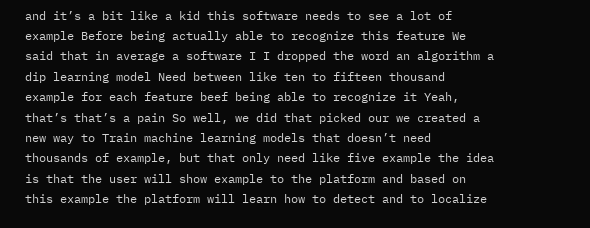and it’s a bit like a kid this software needs to see a lot of example Before being actually able to recognize this feature We said that in average a software I I dropped the word an algorithm a dip learning model Need between like ten to fifteen thousand example for each feature beef being able to recognize it Yeah, that’s that’s a pain So well, we did that picked our we created a new way to Train machine learning models that doesn’t need thousands of example, but that only need like five example the idea is that the user will show example to the platform and based on this example the platform will learn how to detect and to localize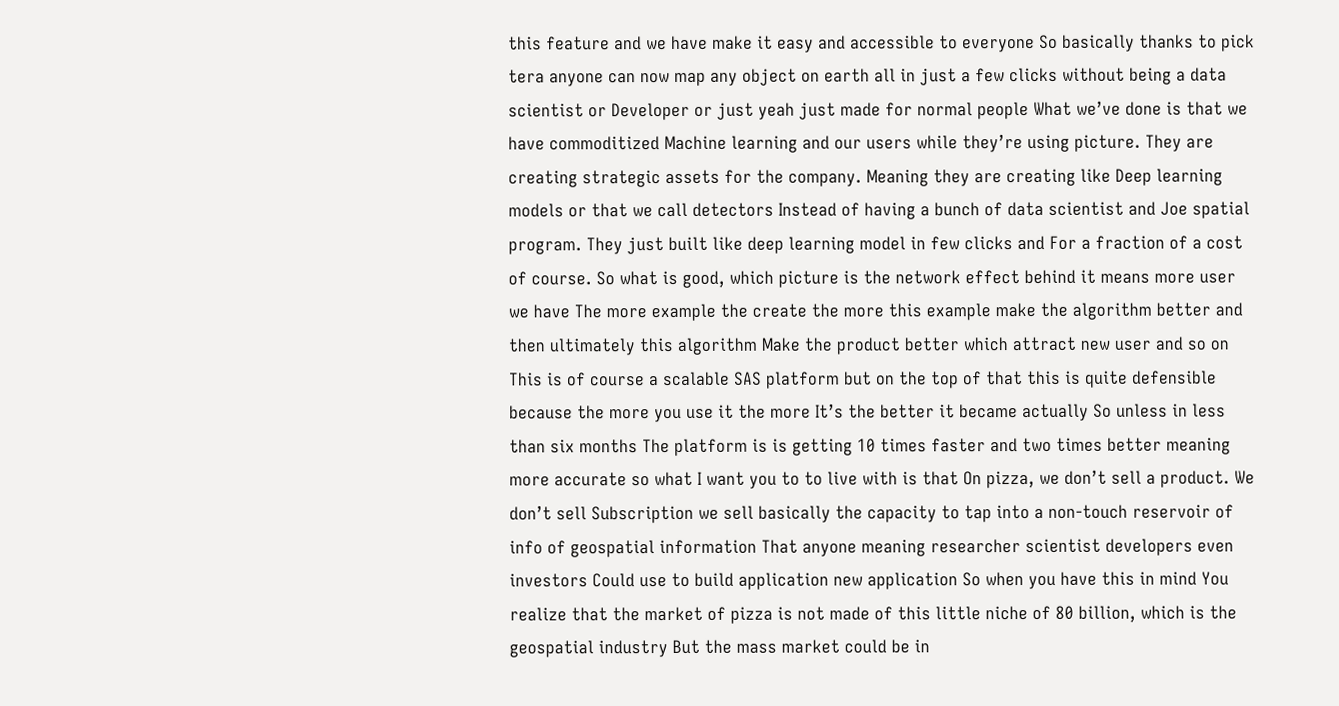this feature and we have make it easy and accessible to everyone So basically thanks to pick tera anyone can now map any object on earth all in just a few clicks without being a data scientist or Developer or just yeah just made for normal people What we’ve done is that we have commoditized Machine learning and our users while they’re using picture. They are creating strategic assets for the company. Meaning they are creating like Deep learning models or that we call detectors Instead of having a bunch of data scientist and Joe spatial program. They just built like deep learning model in few clicks and For a fraction of a cost of course. So what is good, which picture is the network effect behind it means more user we have The more example the create the more this example make the algorithm better and then ultimately this algorithm Make the product better which attract new user and so on This is of course a scalable SAS platform but on the top of that this is quite defensible because the more you use it the more It’s the better it became actually So unless in less than six months The platform is is getting 10 times faster and two times better meaning more accurate so what I want you to to live with is that On pizza, we don’t sell a product. We don’t sell Subscription we sell basically the capacity to tap into a non-touch reservoir of info of geospatial information That anyone meaning researcher scientist developers even investors Could use to build application new application So when you have this in mind You realize that the market of pizza is not made of this little niche of 80 billion, which is the geospatial industry But the mass market could be in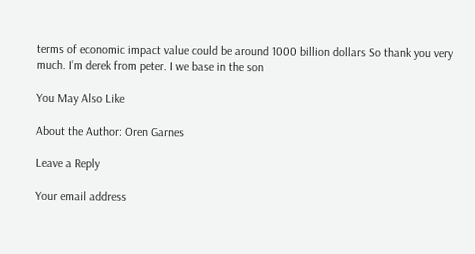terms of economic impact value could be around 1000 billion dollars So thank you very much. I’m derek from peter. I we base in the son

You May Also Like

About the Author: Oren Garnes

Leave a Reply

Your email address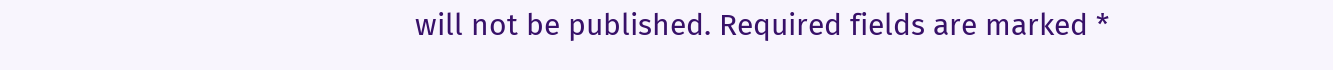will not be published. Required fields are marked *